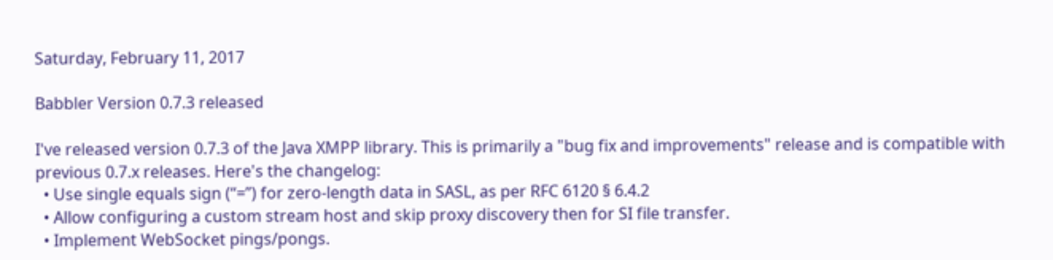Saturday, February 11, 2017

Babbler Version 0.7.3 released

I've released version 0.7.3 of the Java XMPP library. This is primarily a "bug fix and improvements" release and is compatible with previous 0.7.x releases. Here's the changelog:
  • Use single equals sign (“=”) for zero-length data in SASL, as per RFC 6120 § 6.4.2
  • Allow configuring a custom stream host and skip proxy discovery then for SI file transfer.
  • Implement WebSocket pings/pongs.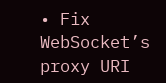• Fix WebSocket’s proxy URI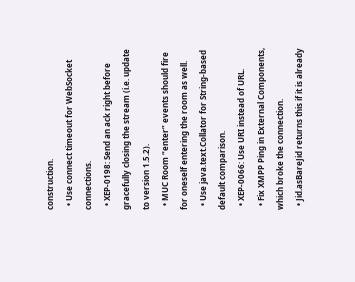construction.
  • Use connect timeout for WebSocket connections.
  • XEP-0198: Send an ack right before gracefully closing the stream (i.e. update to version 1.5.2).
  • MUC Room “enter” events should fire for oneself entering the room as well.
  • Use java.text.Collator for String-based default comparison.
  • XEP-0066: Use URI instead of URL.
  • Fix XMPP Ping in External Components, which broke the connection.
  • Jid.asBareJid returns this if it is already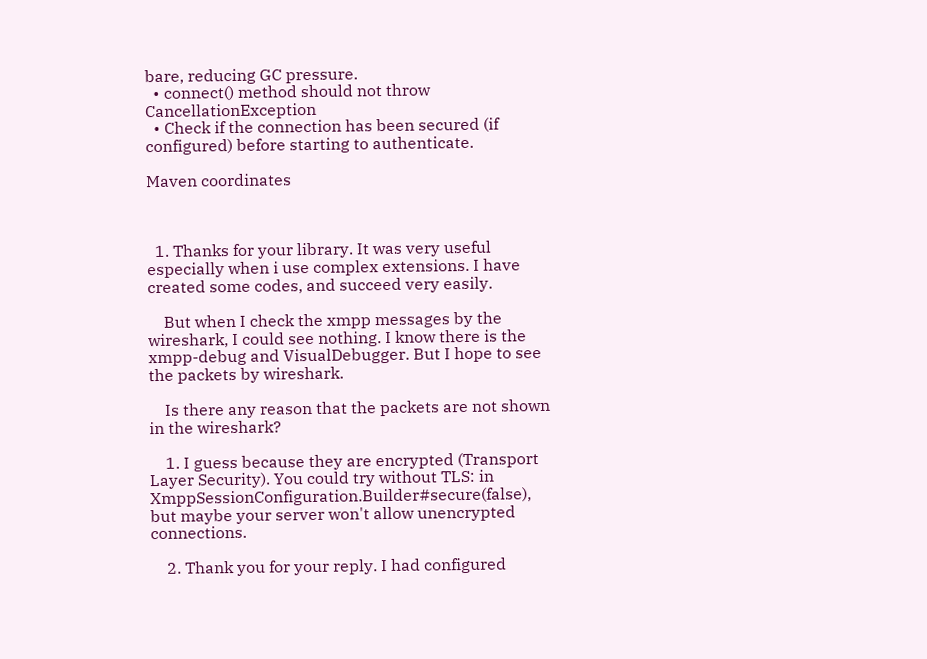bare, reducing GC pressure.
  • connect() method should not throw CancellationException
  • Check if the connection has been secured (if configured) before starting to authenticate.

Maven coordinates



  1. Thanks for your library. It was very useful especially when i use complex extensions. I have created some codes, and succeed very easily.

    But when I check the xmpp messages by the wireshark, I could see nothing. I know there is the xmpp-debug and VisualDebugger. But I hope to see the packets by wireshark.

    Is there any reason that the packets are not shown in the wireshark?

    1. I guess because they are encrypted (Transport Layer Security). You could try without TLS: in XmppSessionConfiguration.Builder#secure(false), but maybe your server won't allow unencrypted connections.

    2. Thank you for your reply. I had configured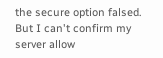the secure option falsed. But I can't confirm my server allow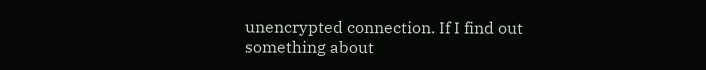unencrypted connection. If I find out something about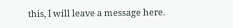this, I will leave a message here.